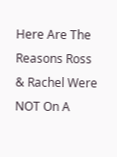Here Are The Reasons Ross & Rachel Were NOT On A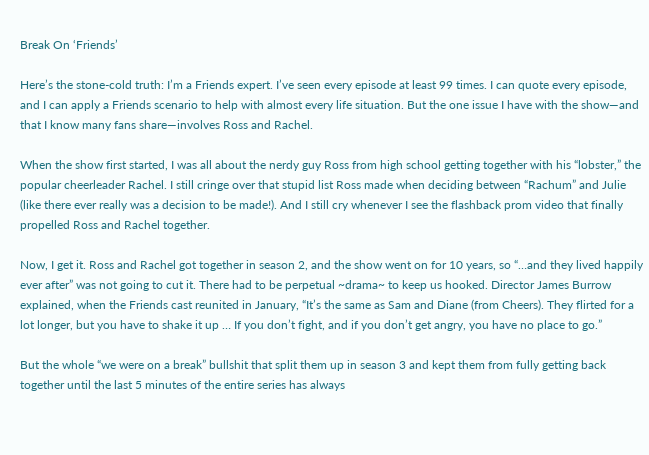Break On ‘Friends’

Here’s the stone-cold truth: I’m a Friends expert. I’ve seen every episode at least 99 times. I can quote every episode, and I can apply a Friends scenario to help with almost every life situation. But the one issue I have with the show—and that I know many fans share—involves Ross and Rachel.

When the show first started, I was all about the nerdy guy Ross from high school getting together with his “lobster,” the popular cheerleader Rachel. I still cringe over that stupid list Ross made when deciding between “Rachum” and Julie (like there ever really was a decision to be made!). And I still cry whenever I see the flashback prom video that finally propelled Ross and Rachel together.

Now, I get it. Ross and Rachel got together in season 2, and the show went on for 10 years, so “…and they lived happily ever after” was not going to cut it. There had to be perpetual ~drama~ to keep us hooked. Director James Burrow explained, when the Friends cast reunited in January, “It’s the same as Sam and Diane (from Cheers). They flirted for a lot longer, but you have to shake it up … If you don’t fight, and if you don’t get angry, you have no place to go.”

But the whole “we were on a break” bullshit that split them up in season 3 and kept them from fully getting back together until the last 5 minutes of the entire series has always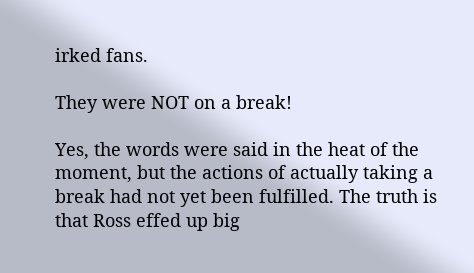irked fans.

They were NOT on a break!

Yes, the words were said in the heat of the moment, but the actions of actually taking a break had not yet been fulfilled. The truth is that Ross effed up big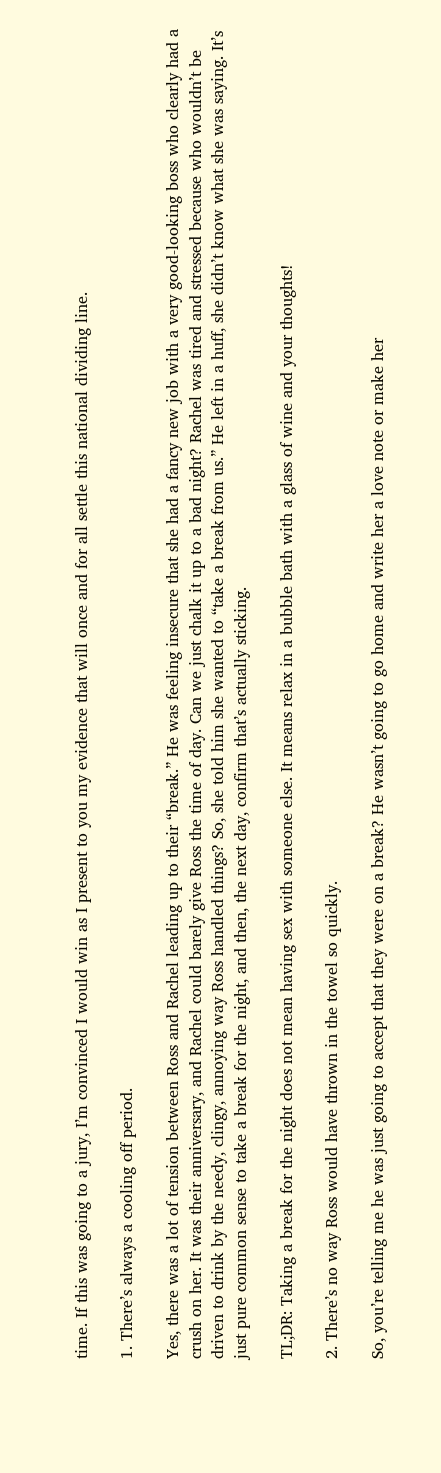time. If this was going to a jury, I’m convinced I would win as I present to you my evidence that will once and for all settle this national dividing line.

1. There’s always a cooling off period.

Yes, there was a lot of tension between Ross and Rachel leading up to their “break.” He was feeling insecure that she had a fancy new job with a very good-looking boss who clearly had a crush on her. It was their anniversary, and Rachel could barely give Ross the time of day. Can we just chalk it up to a bad night? Rachel was tired and stressed because who wouldn’t be driven to drink by the needy, clingy, annoying way Ross handled things? So, she told him she wanted to “take a break from us.” He left in a huff, she didn’t know what she was saying. It’s just pure common sense to take a break for the night, and then, the next day, confirm that’s actually sticking.

TL;DR: Taking a break for the night does not mean having sex with someone else. It means relax in a bubble bath with a glass of wine and your thoughts!

2. There’s no way Ross would have thrown in the towel so quickly.

So, you’re telling me he was just going to accept that they were on a break? He wasn’t going to go home and write her a love note or make her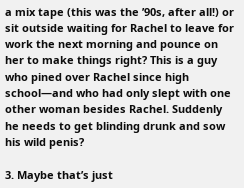a mix tape (this was the ’90s, after all!) or sit outside waiting for Rachel to leave for work the next morning and pounce on her to make things right? This is a guy who pined over Rachel since high school—and who had only slept with one other woman besides Rachel. Suddenly he needs to get blinding drunk and sow his wild penis?

3. Maybe that’s just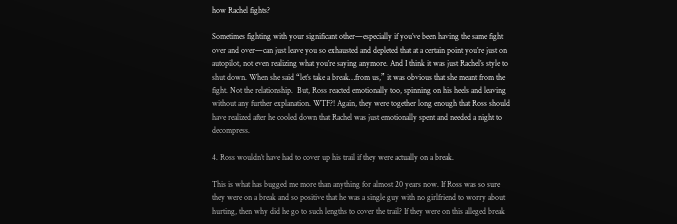how Rachel fights?

Sometimes fighting with your significant other—especially if you’ve been having the same fight over and over—can just leave you so exhausted and depleted that at a certain point you’re just on autopilot, not even realizing what you’re saying anymore. And I think it was just Rachel’s style to shut down. When she said “let’s take a break…from us,” it was obvious that she meant from the fight. Not the relationship.  But, Ross reacted emotionally too, spinning on his heels and leaving without any further explanation. WTF?! Again, they were together long enough that Ross should have realized after he cooled down that Rachel was just emotionally spent and needed a night to decompress.

4. Ross wouldn’t have had to cover up his trail if they were actually on a break.

This is what has bugged me more than anything for almost 20 years now. If Ross was so sure they were on a break and so positive that he was a single guy with no girlfriend to worry about hurting, then why did he go to such lengths to cover the trail? If they were on this alleged break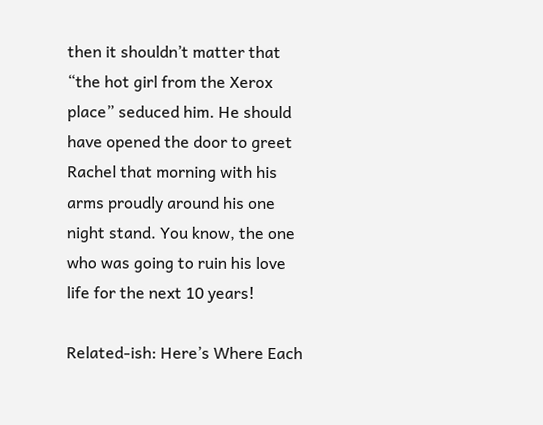then it shouldn’t matter that “the hot girl from the Xerox place” seduced him. He should have opened the door to greet Rachel that morning with his arms proudly around his one night stand. You know, the one who was going to ruin his love life for the next 10 years!

Related-ish: Here’s Where Each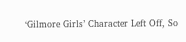‘Gilmore Girls’ Character Left Off, So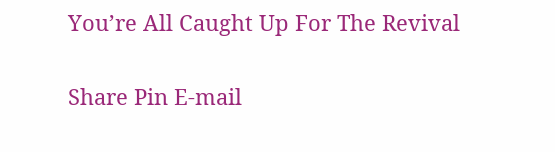You’re All Caught Up For The Revival

Share Pin E-mail